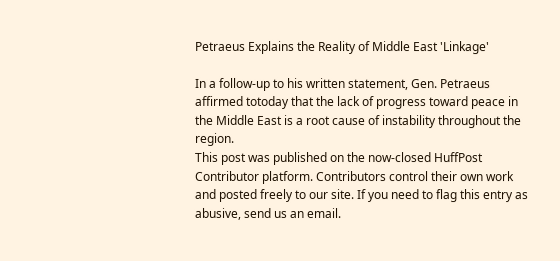Petraeus Explains the Reality of Middle East 'Linkage'

In a follow-up to his written statement, Gen. Petraeus affirmed totoday that the lack of progress toward peace in the Middle East is a root cause of instability throughout the region.
This post was published on the now-closed HuffPost Contributor platform. Contributors control their own work and posted freely to our site. If you need to flag this entry as abusive, send us an email.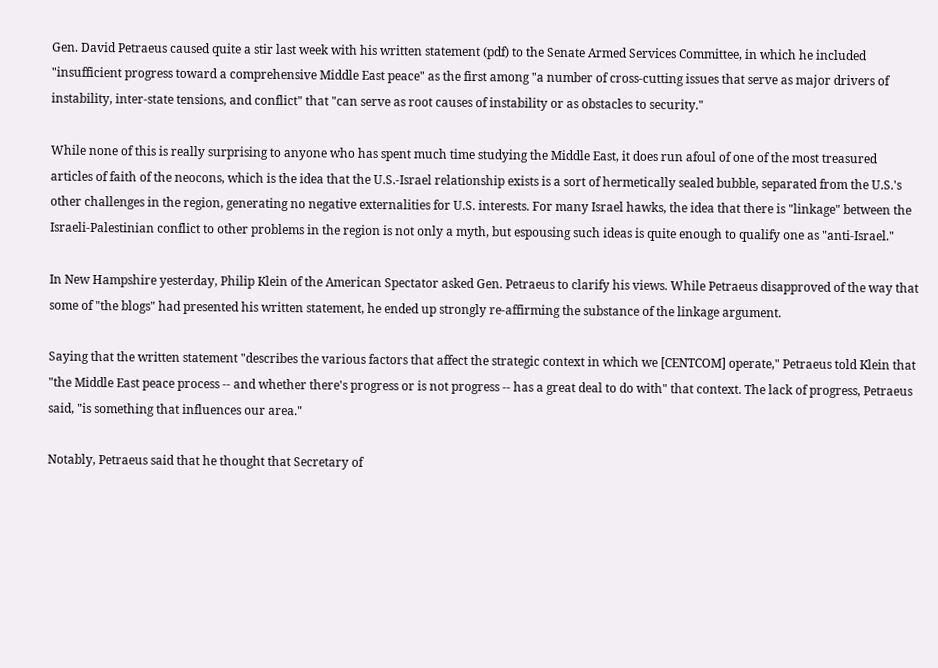Gen. David Petraeus caused quite a stir last week with his written statement (pdf) to the Senate Armed Services Committee, in which he included "insufficient progress toward a comprehensive Middle East peace" as the first among "a number of cross-cutting issues that serve as major drivers of instability, inter-state tensions, and conflict" that "can serve as root causes of instability or as obstacles to security."

While none of this is really surprising to anyone who has spent much time studying the Middle East, it does run afoul of one of the most treasured articles of faith of the neocons, which is the idea that the U.S.-Israel relationship exists is a sort of hermetically sealed bubble, separated from the U.S.'s other challenges in the region, generating no negative externalities for U.S. interests. For many Israel hawks, the idea that there is "linkage" between the Israeli-Palestinian conflict to other problems in the region is not only a myth, but espousing such ideas is quite enough to qualify one as "anti-Israel."

In New Hampshire yesterday, Philip Klein of the American Spectator asked Gen. Petraeus to clarify his views. While Petraeus disapproved of the way that some of "the blogs" had presented his written statement, he ended up strongly re-affirming the substance of the linkage argument.

Saying that the written statement "describes the various factors that affect the strategic context in which we [CENTCOM] operate," Petraeus told Klein that "the Middle East peace process -- and whether there's progress or is not progress -- has a great deal to do with" that context. The lack of progress, Petraeus said, "is something that influences our area."

Notably, Petraeus said that he thought that Secretary of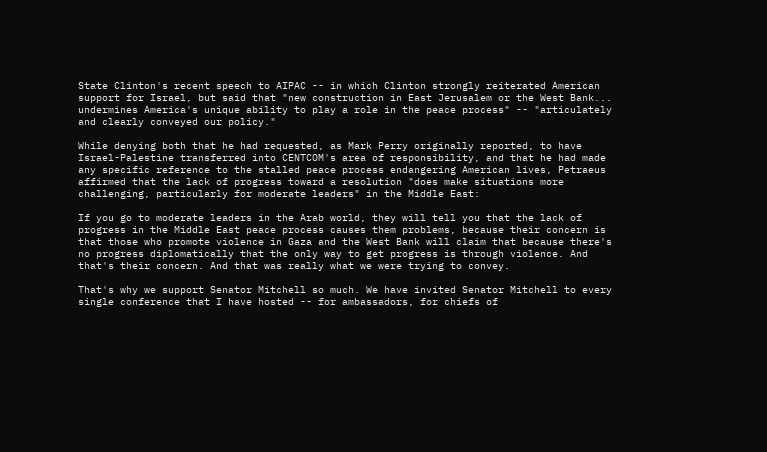State Clinton's recent speech to AIPAC -- in which Clinton strongly reiterated American support for Israel, but said that "new construction in East Jerusalem or the West Bank... undermines America's unique ability to play a role in the peace process" -- "articulately and clearly conveyed our policy."

While denying both that he had requested, as Mark Perry originally reported, to have Israel-Palestine transferred into CENTCOM's area of responsibility, and that he had made any specific reference to the stalled peace process endangering American lives, Petraeus affirmed that the lack of progress toward a resolution "does make situations more challenging, particularly for moderate leaders" in the Middle East:

If you go to moderate leaders in the Arab world, they will tell you that the lack of progress in the Middle East peace process causes them problems, because their concern is that those who promote violence in Gaza and the West Bank will claim that because there's no progress diplomatically that the only way to get progress is through violence. And that's their concern. And that was really what we were trying to convey.

That's why we support Senator Mitchell so much. We have invited Senator Mitchell to every single conference that I have hosted -- for ambassadors, for chiefs of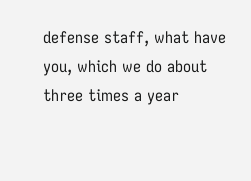defense staff, what have you, which we do about three times a year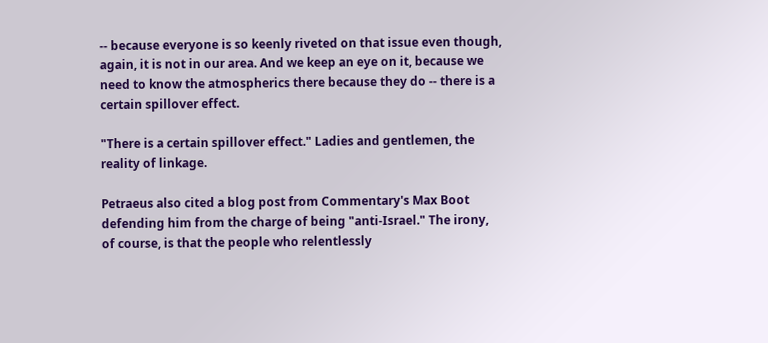-- because everyone is so keenly riveted on that issue even though, again, it is not in our area. And we keep an eye on it, because we need to know the atmospherics there because they do -- there is a certain spillover effect.

"There is a certain spillover effect." Ladies and gentlemen, the reality of linkage.

Petraeus also cited a blog post from Commentary's Max Boot defending him from the charge of being "anti-Israel." The irony, of course, is that the people who relentlessly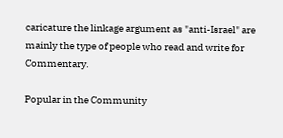caricature the linkage argument as "anti-Israel" are mainly the type of people who read and write for Commentary.

Popular in the Community